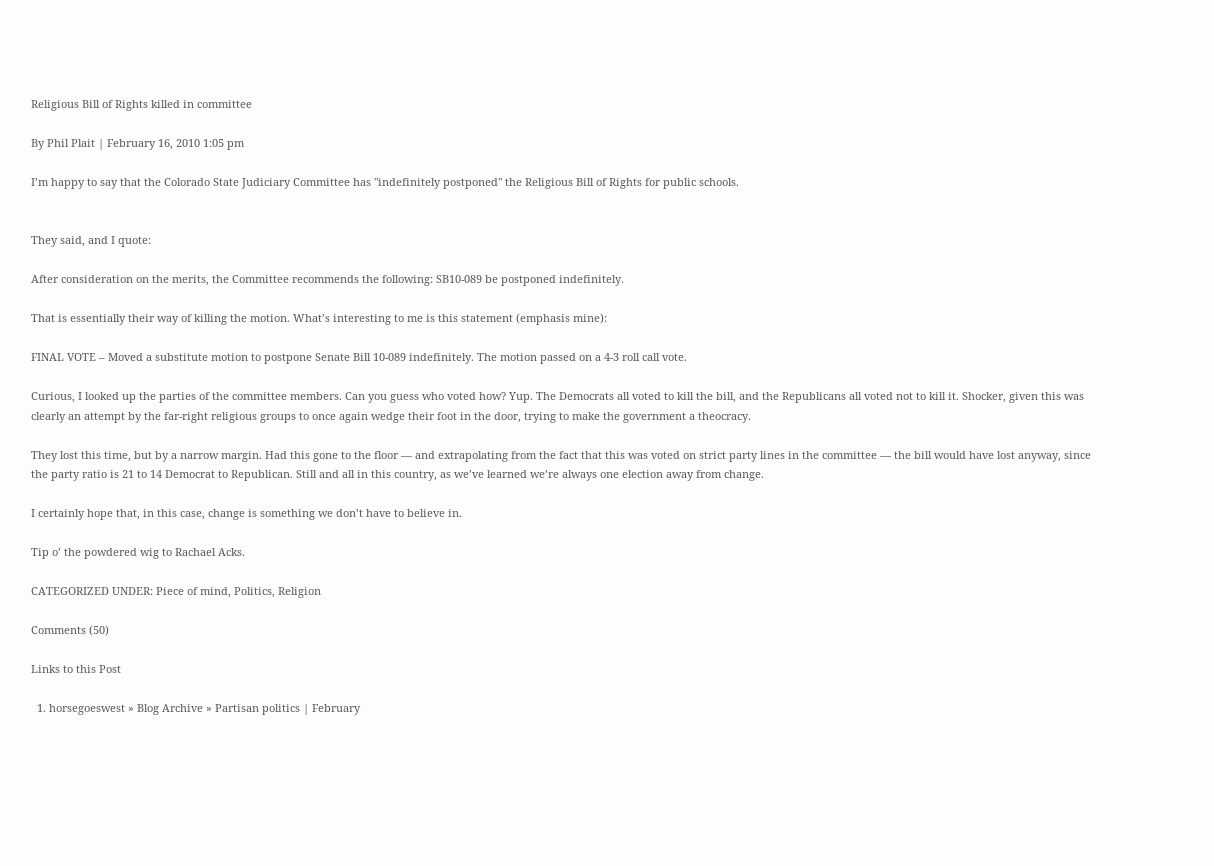Religious Bill of Rights killed in committee

By Phil Plait | February 16, 2010 1:05 pm

I’m happy to say that the Colorado State Judiciary Committee has "indefinitely postponed" the Religious Bill of Rights for public schools.


They said, and I quote:

After consideration on the merits, the Committee recommends the following: SB10-089 be postponed indefinitely.

That is essentially their way of killing the motion. What’s interesting to me is this statement (emphasis mine):

FINAL VOTE – Moved a substitute motion to postpone Senate Bill 10-089 indefinitely. The motion passed on a 4-3 roll call vote.

Curious, I looked up the parties of the committee members. Can you guess who voted how? Yup. The Democrats all voted to kill the bill, and the Republicans all voted not to kill it. Shocker, given this was clearly an attempt by the far-right religious groups to once again wedge their foot in the door, trying to make the government a theocracy.

They lost this time, but by a narrow margin. Had this gone to the floor — and extrapolating from the fact that this was voted on strict party lines in the committee — the bill would have lost anyway, since the party ratio is 21 to 14 Democrat to Republican. Still and all in this country, as we’ve learned we’re always one election away from change.

I certainly hope that, in this case, change is something we don’t have to believe in.

Tip o’ the powdered wig to Rachael Acks.

CATEGORIZED UNDER: Piece of mind, Politics, Religion

Comments (50)

Links to this Post

  1. horsegoeswest » Blog Archive » Partisan politics | February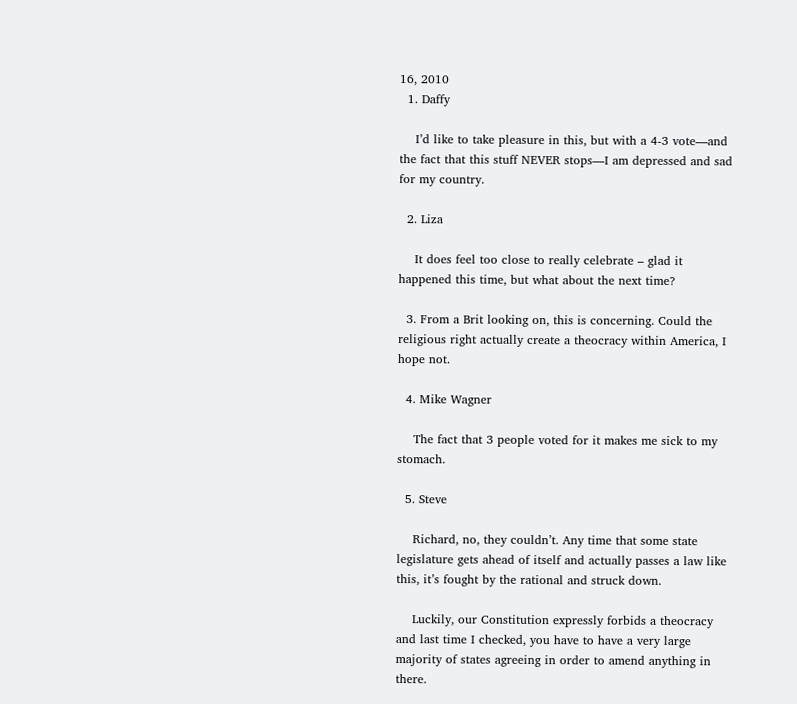16, 2010
  1. Daffy

    I’d like to take pleasure in this, but with a 4-3 vote—and the fact that this stuff NEVER stops—I am depressed and sad for my country.

  2. Liza

    It does feel too close to really celebrate – glad it happened this time, but what about the next time?

  3. From a Brit looking on, this is concerning. Could the religious right actually create a theocracy within America, I hope not.

  4. Mike Wagner

    The fact that 3 people voted for it makes me sick to my stomach.

  5. Steve

    Richard, no, they couldn’t. Any time that some state legislature gets ahead of itself and actually passes a law like this, it’s fought by the rational and struck down.

    Luckily, our Constitution expressly forbids a theocracy and last time I checked, you have to have a very large majority of states agreeing in order to amend anything in there.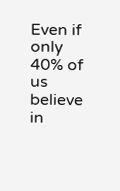Even if only 40% of us believe in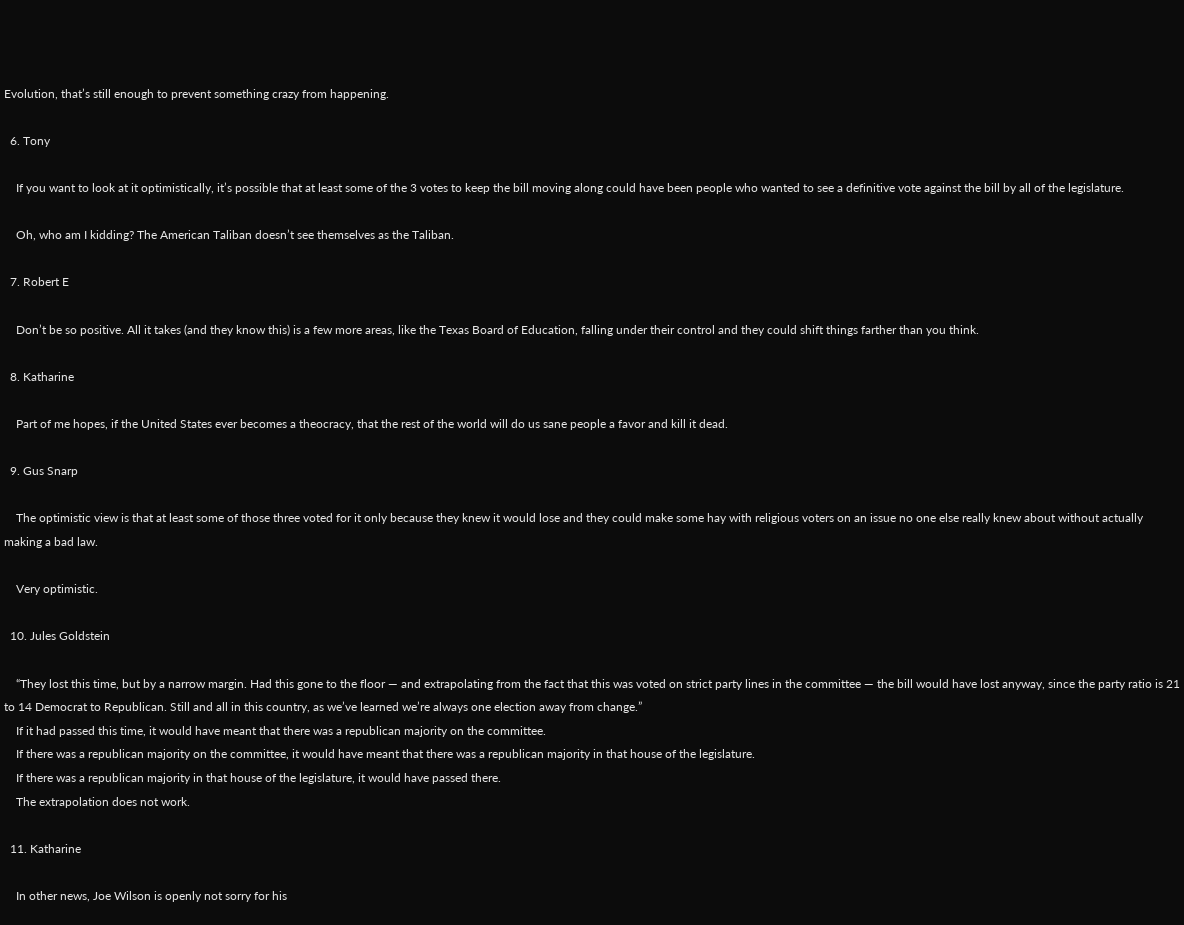Evolution, that’s still enough to prevent something crazy from happening.

  6. Tony

    If you want to look at it optimistically, it’s possible that at least some of the 3 votes to keep the bill moving along could have been people who wanted to see a definitive vote against the bill by all of the legislature.

    Oh, who am I kidding? The American Taliban doesn’t see themselves as the Taliban.

  7. Robert E

    Don’t be so positive. All it takes (and they know this) is a few more areas, like the Texas Board of Education, falling under their control and they could shift things farther than you think.

  8. Katharine

    Part of me hopes, if the United States ever becomes a theocracy, that the rest of the world will do us sane people a favor and kill it dead.

  9. Gus Snarp

    The optimistic view is that at least some of those three voted for it only because they knew it would lose and they could make some hay with religious voters on an issue no one else really knew about without actually making a bad law.

    Very optimistic.

  10. Jules Goldstein

    “They lost this time, but by a narrow margin. Had this gone to the floor — and extrapolating from the fact that this was voted on strict party lines in the committee — the bill would have lost anyway, since the party ratio is 21 to 14 Democrat to Republican. Still and all in this country, as we’ve learned we’re always one election away from change.”
    If it had passed this time, it would have meant that there was a republican majority on the committee.
    If there was a republican majority on the committee, it would have meant that there was a republican majority in that house of the legislature.
    If there was a republican majority in that house of the legislature, it would have passed there.
    The extrapolation does not work.

  11. Katharine

    In other news, Joe Wilson is openly not sorry for his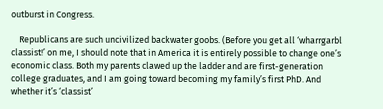outburst in Congress.

    Republicans are such uncivilized backwater goobs. (Before you get all ‘wharrgarbl classist!’ on me, I should note that in America it is entirely possible to change one’s economic class. Both my parents clawed up the ladder and are first-generation college graduates, and I am going toward becoming my family’s first PhD. And whether it’s ‘classist’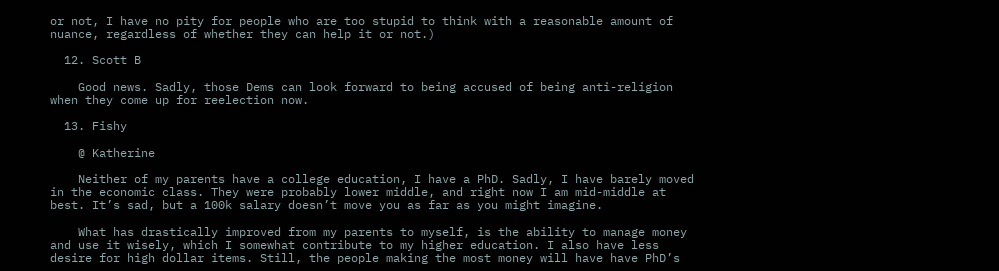or not, I have no pity for people who are too stupid to think with a reasonable amount of nuance, regardless of whether they can help it or not.)

  12. Scott B

    Good news. Sadly, those Dems can look forward to being accused of being anti-religion when they come up for reelection now.

  13. Fishy

    @ Katherine

    Neither of my parents have a college education, I have a PhD. Sadly, I have barely moved in the economic class. They were probably lower middle, and right now I am mid-middle at best. It’s sad, but a 100k salary doesn’t move you as far as you might imagine.

    What has drastically improved from my parents to myself, is the ability to manage money and use it wisely, which I somewhat contribute to my higher education. I also have less desire for high dollar items. Still, the people making the most money will have have PhD’s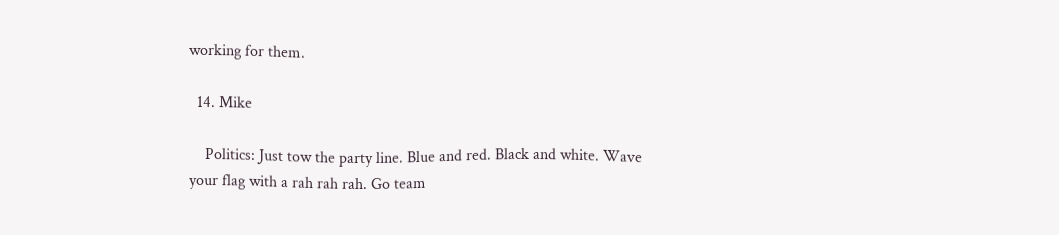working for them.

  14. Mike

    Politics: Just tow the party line. Blue and red. Black and white. Wave your flag with a rah rah rah. Go team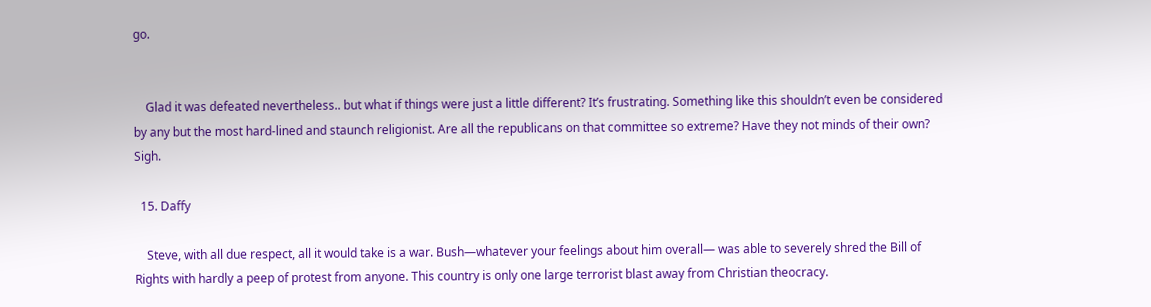go.


    Glad it was defeated nevertheless.. but what if things were just a little different? It’s frustrating. Something like this shouldn’t even be considered by any but the most hard-lined and staunch religionist. Are all the republicans on that committee so extreme? Have they not minds of their own? Sigh.

  15. Daffy

    Steve, with all due respect, all it would take is a war. Bush—whatever your feelings about him overall— was able to severely shred the Bill of Rights with hardly a peep of protest from anyone. This country is only one large terrorist blast away from Christian theocracy.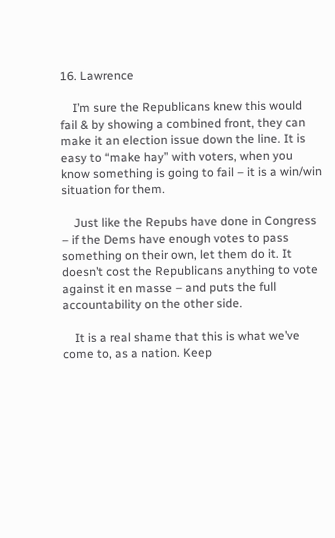16. Lawrence

    I’m sure the Republicans knew this would fail & by showing a combined front, they can make it an election issue down the line. It is easy to “make hay” with voters, when you know something is going to fail – it is a win/win situation for them.

    Just like the Repubs have done in Congress – if the Dems have enough votes to pass something on their own, let them do it. It doesn’t cost the Republicans anything to vote against it en masse – and puts the full accountability on the other side.

    It is a real shame that this is what we’ve come to, as a nation. Keep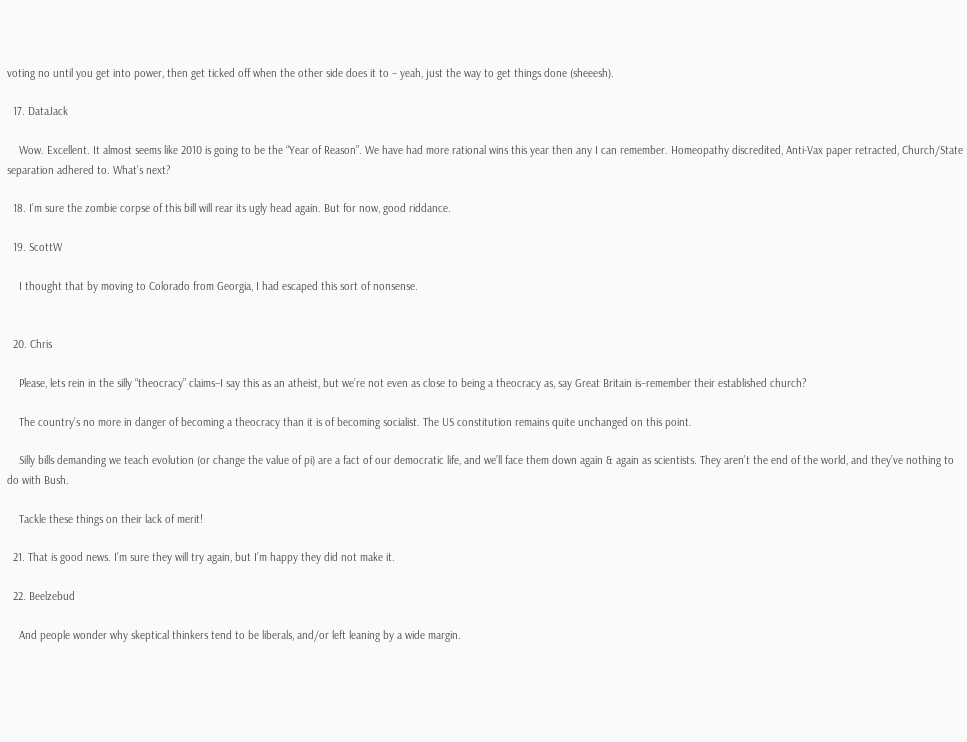voting no until you get into power, then get ticked off when the other side does it to – yeah, just the way to get things done (sheeesh).

  17. DataJack

    Wow. Excellent. It almost seems like 2010 is going to be the “Year of Reason”. We have had more rational wins this year then any I can remember. Homeopathy discredited, Anti-Vax paper retracted, Church/State separation adhered to. What’s next?

  18. I’m sure the zombie corpse of this bill will rear its ugly head again. But for now, good riddance.

  19. ScottW

    I thought that by moving to Colorado from Georgia, I had escaped this sort of nonsense.


  20. Chris

    Please, lets rein in the silly “theocracy” claims–I say this as an atheist, but we’re not even as close to being a theocracy as, say Great Britain is–remember their established church?

    The country’s no more in danger of becoming a theocracy than it is of becoming socialist. The US constitution remains quite unchanged on this point.

    Silly bills demanding we teach evolution (or change the value of pi) are a fact of our democratic life, and we’ll face them down again & again as scientists. They aren’t the end of the world, and they’ve nothing to do with Bush.

    Tackle these things on their lack of merit!

  21. That is good news. I’m sure they will try again, but I’m happy they did not make it.

  22. Beelzebud

    And people wonder why skeptical thinkers tend to be liberals, and/or left leaning by a wide margin.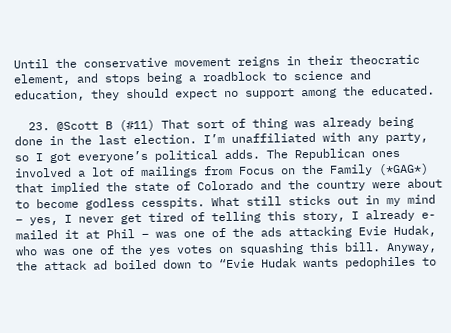Until the conservative movement reigns in their theocratic element, and stops being a roadblock to science and education, they should expect no support among the educated.

  23. @Scott B (#11) That sort of thing was already being done in the last election. I’m unaffiliated with any party, so I got everyone’s political adds. The Republican ones involved a lot of mailings from Focus on the Family (*GAG*) that implied the state of Colorado and the country were about to become godless cesspits. What still sticks out in my mind – yes, I never get tired of telling this story, I already e-mailed it at Phil – was one of the ads attacking Evie Hudak, who was one of the yes votes on squashing this bill. Anyway, the attack ad boiled down to “Evie Hudak wants pedophiles to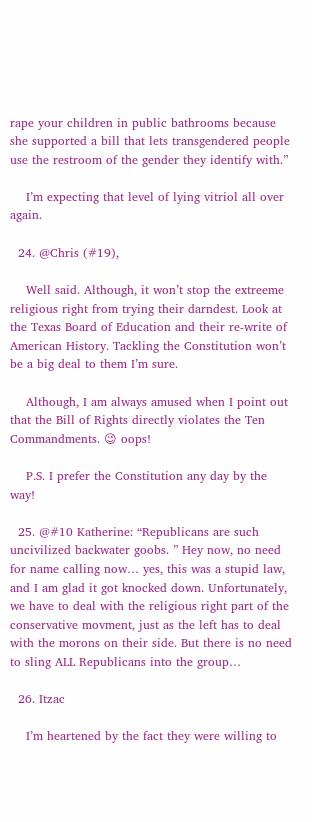rape your children in public bathrooms because she supported a bill that lets transgendered people use the restroom of the gender they identify with.”

    I’m expecting that level of lying vitriol all over again.

  24. @Chris (#19),

    Well said. Although, it won’t stop the extreeme religious right from trying their darndest. Look at the Texas Board of Education and their re-write of American History. Tackling the Constitution won’t be a big deal to them I’m sure.

    Although, I am always amused when I point out that the Bill of Rights directly violates the Ten Commandments. 😉 oops!

    P.S. I prefer the Constitution any day by the way!

  25. @#10 Katherine: “Republicans are such uncivilized backwater goobs. ” Hey now, no need for name calling now… yes, this was a stupid law, and I am glad it got knocked down. Unfortunately, we have to deal with the religious right part of the conservative movment, just as the left has to deal with the morons on their side. But there is no need to sling ALL Republicans into the group…

  26. Itzac

    I’m heartened by the fact they were willing to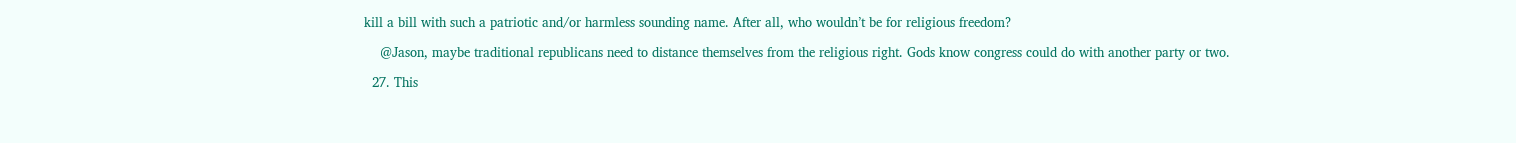kill a bill with such a patriotic and/or harmless sounding name. After all, who wouldn’t be for religious freedom?

    @Jason, maybe traditional republicans need to distance themselves from the religious right. Gods know congress could do with another party or two.

  27. This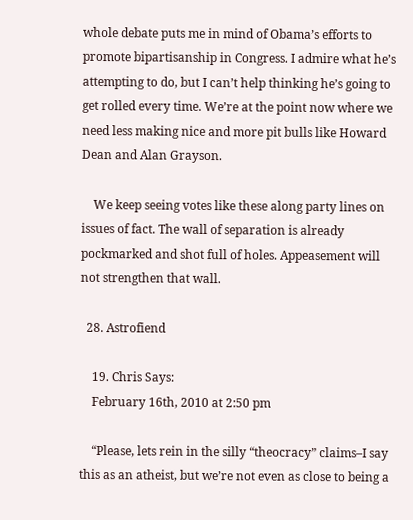whole debate puts me in mind of Obama’s efforts to promote bipartisanship in Congress. I admire what he’s attempting to do, but I can’t help thinking he’s going to get rolled every time. We’re at the point now where we need less making nice and more pit bulls like Howard Dean and Alan Grayson.

    We keep seeing votes like these along party lines on issues of fact. The wall of separation is already pockmarked and shot full of holes. Appeasement will not strengthen that wall.

  28. Astrofiend

    19. Chris Says:
    February 16th, 2010 at 2:50 pm

    “Please, lets rein in the silly “theocracy” claims–I say this as an atheist, but we’re not even as close to being a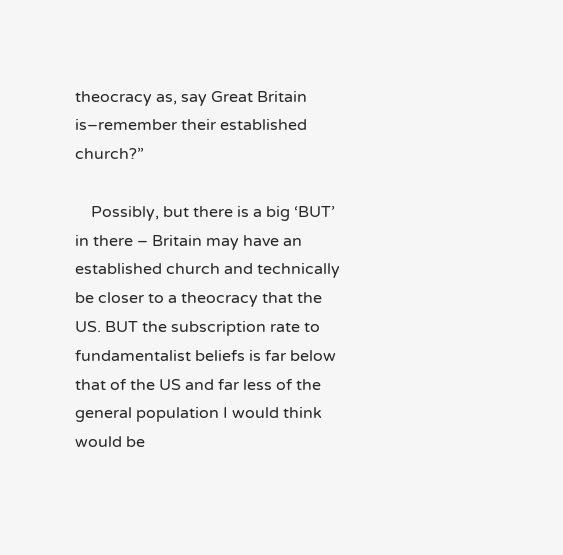theocracy as, say Great Britain is–remember their established church?”

    Possibly, but there is a big ‘BUT’ in there – Britain may have an established church and technically be closer to a theocracy that the US. BUT the subscription rate to fundamentalist beliefs is far below that of the US and far less of the general population I would think would be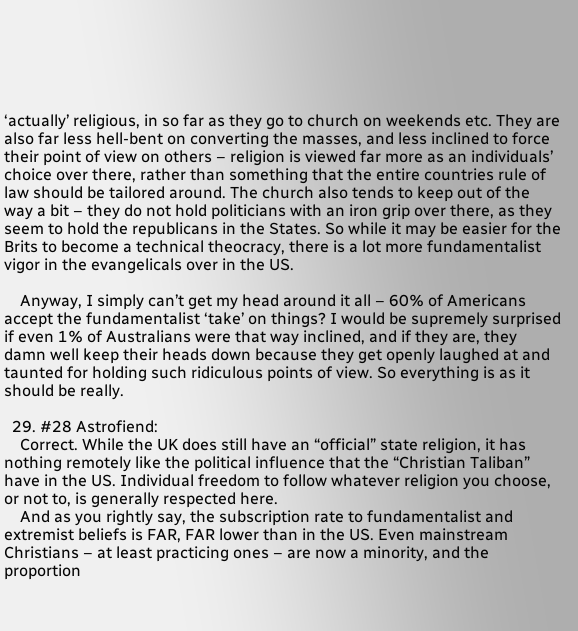‘actually’ religious, in so far as they go to church on weekends etc. They are also far less hell-bent on converting the masses, and less inclined to force their point of view on others – religion is viewed far more as an individuals’ choice over there, rather than something that the entire countries rule of law should be tailored around. The church also tends to keep out of the way a bit – they do not hold politicians with an iron grip over there, as they seem to hold the republicans in the States. So while it may be easier for the Brits to become a technical theocracy, there is a lot more fundamentalist vigor in the evangelicals over in the US.

    Anyway, I simply can’t get my head around it all – 60% of Americans accept the fundamentalist ‘take’ on things? I would be supremely surprised if even 1% of Australians were that way inclined, and if they are, they damn well keep their heads down because they get openly laughed at and taunted for holding such ridiculous points of view. So everything is as it should be really.

  29. #28 Astrofiend:
    Correct. While the UK does still have an “official” state religion, it has nothing remotely like the political influence that the “Christian Taliban” have in the US. Individual freedom to follow whatever religion you choose, or not to, is generally respected here.
    And as you rightly say, the subscription rate to fundamentalist and extremist beliefs is FAR, FAR lower than in the US. Even mainstream Christians – at least practicing ones – are now a minority, and the proportion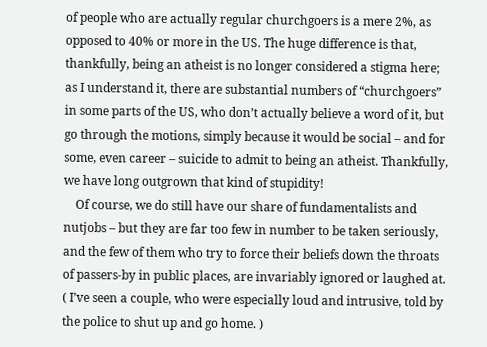of people who are actually regular churchgoers is a mere 2%, as opposed to 40% or more in the US. The huge difference is that, thankfully, being an atheist is no longer considered a stigma here; as I understand it, there are substantial numbers of “churchgoers” in some parts of the US, who don’t actually believe a word of it, but go through the motions, simply because it would be social – and for some, even career – suicide to admit to being an atheist. Thankfully, we have long outgrown that kind of stupidity!
    Of course, we do still have our share of fundamentalists and nutjobs – but they are far too few in number to be taken seriously, and the few of them who try to force their beliefs down the throats of passers-by in public places, are invariably ignored or laughed at. ( I’ve seen a couple, who were especially loud and intrusive, told by the police to shut up and go home. )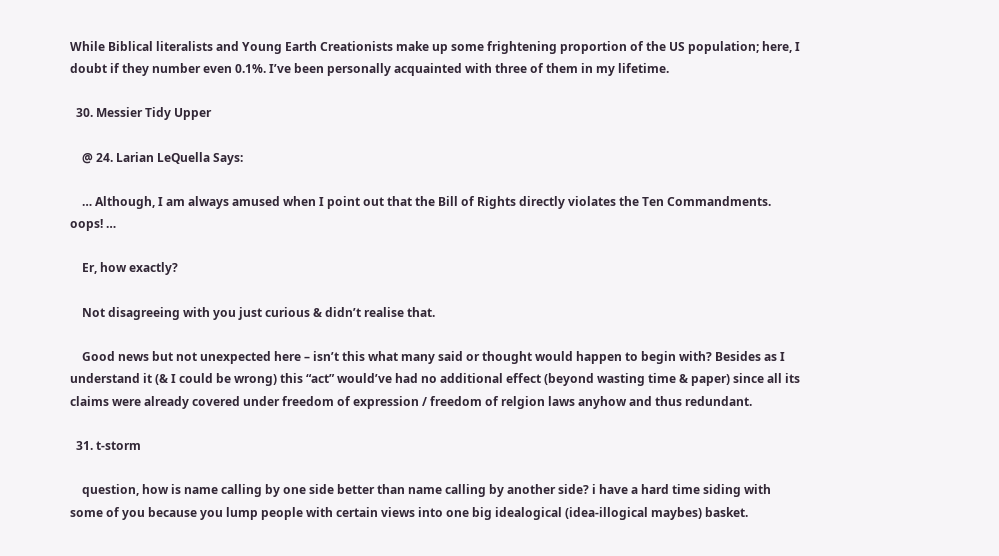While Biblical literalists and Young Earth Creationists make up some frightening proportion of the US population; here, I doubt if they number even 0.1%. I’ve been personally acquainted with three of them in my lifetime.

  30. Messier Tidy Upper

    @ 24. Larian LeQuella Says:

    … Although, I am always amused when I point out that the Bill of Rights directly violates the Ten Commandments. oops! …

    Er, how exactly?

    Not disagreeing with you just curious & didn’t realise that.

    Good news but not unexpected here – isn’t this what many said or thought would happen to begin with? Besides as I understand it (& I could be wrong) this “act” would’ve had no additional effect (beyond wasting time & paper) since all its claims were already covered under freedom of expression / freedom of relgion laws anyhow and thus redundant.

  31. t-storm

    question, how is name calling by one side better than name calling by another side? i have a hard time siding with some of you because you lump people with certain views into one big idealogical (idea-illogical maybes) basket.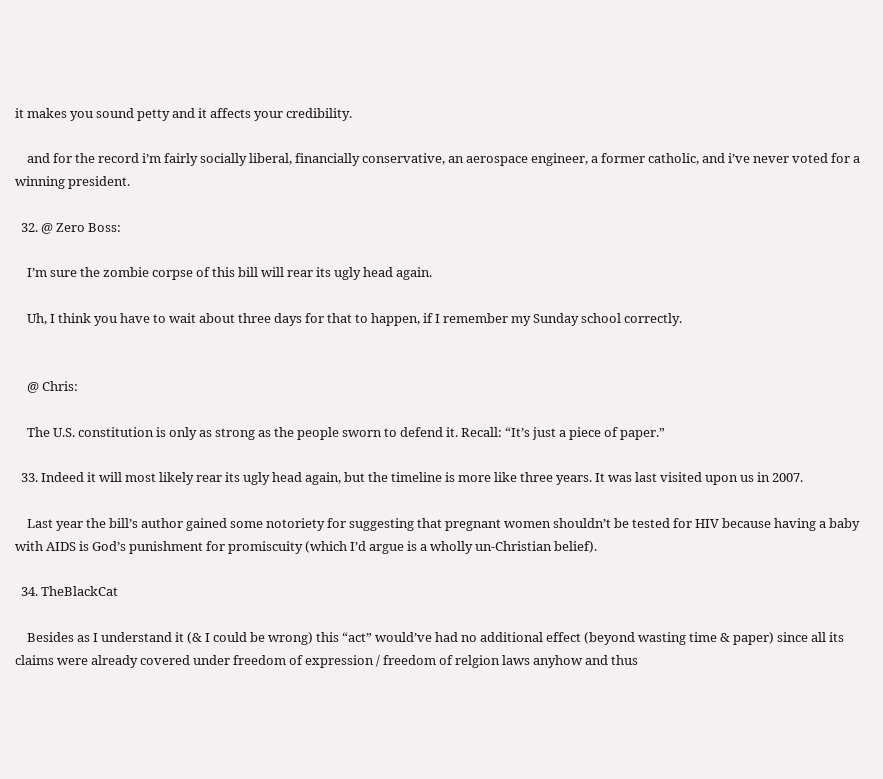it makes you sound petty and it affects your credibility.

    and for the record i’m fairly socially liberal, financially conservative, an aerospace engineer, a former catholic, and i’ve never voted for a winning president.

  32. @ Zero Boss:

    I’m sure the zombie corpse of this bill will rear its ugly head again.

    Uh, I think you have to wait about three days for that to happen, if I remember my Sunday school correctly.


    @ Chris:

    The U.S. constitution is only as strong as the people sworn to defend it. Recall: “It’s just a piece of paper.”

  33. Indeed it will most likely rear its ugly head again, but the timeline is more like three years. It was last visited upon us in 2007.

    Last year the bill’s author gained some notoriety for suggesting that pregnant women shouldn’t be tested for HIV because having a baby with AIDS is God’s punishment for promiscuity (which I’d argue is a wholly un-Christian belief).

  34. TheBlackCat

    Besides as I understand it (& I could be wrong) this “act” would’ve had no additional effect (beyond wasting time & paper) since all its claims were already covered under freedom of expression / freedom of relgion laws anyhow and thus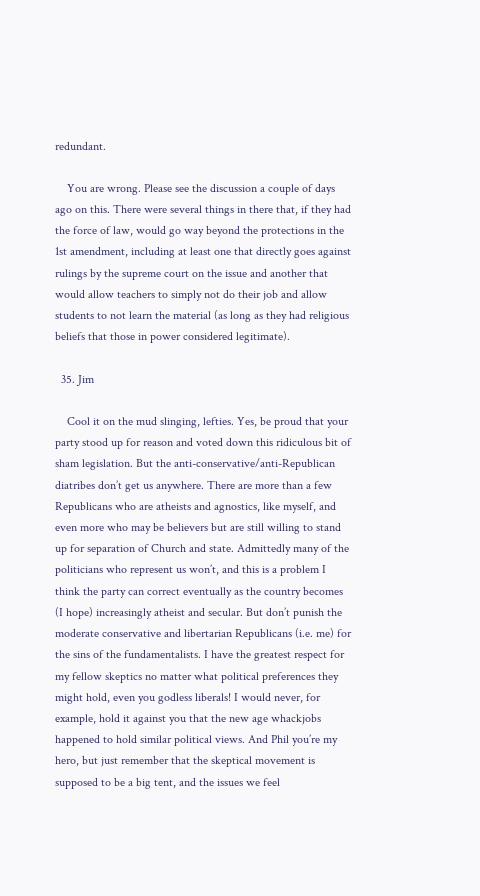redundant.

    You are wrong. Please see the discussion a couple of days ago on this. There were several things in there that, if they had the force of law, would go way beyond the protections in the 1st amendment, including at least one that directly goes against rulings by the supreme court on the issue and another that would allow teachers to simply not do their job and allow students to not learn the material (as long as they had religious beliefs that those in power considered legitimate).

  35. Jim

    Cool it on the mud slinging, lefties. Yes, be proud that your party stood up for reason and voted down this ridiculous bit of sham legislation. But the anti-conservative/anti-Republican diatribes don’t get us anywhere. There are more than a few Republicans who are atheists and agnostics, like myself, and even more who may be believers but are still willing to stand up for separation of Church and state. Admittedly many of the politicians who represent us won’t, and this is a problem I think the party can correct eventually as the country becomes (I hope) increasingly atheist and secular. But don’t punish the moderate conservative and libertarian Republicans (i.e. me) for the sins of the fundamentalists. I have the greatest respect for my fellow skeptics no matter what political preferences they might hold, even you godless liberals! I would never, for example, hold it against you that the new age whackjobs happened to hold similar political views. And Phil you’re my hero, but just remember that the skeptical movement is supposed to be a big tent, and the issues we feel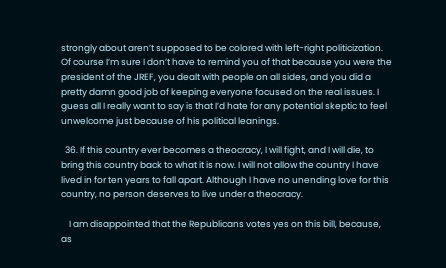strongly about aren’t supposed to be colored with left-right politicization. Of course I’m sure I don’t have to remind you of that because you were the president of the JREF, you dealt with people on all sides, and you did a pretty damn good job of keeping everyone focused on the real issues. I guess all I really want to say is that I’d hate for any potential skeptic to feel unwelcome just because of his political leanings.

  36. If this country ever becomes a theocracy, I will fight, and I will die, to bring this country back to what it is now. I will not allow the country I have lived in for ten years to fall apart. Although I have no unending love for this country, no person deserves to live under a theocracy.

    I am disappointed that the Republicans votes yes on this bill, because, as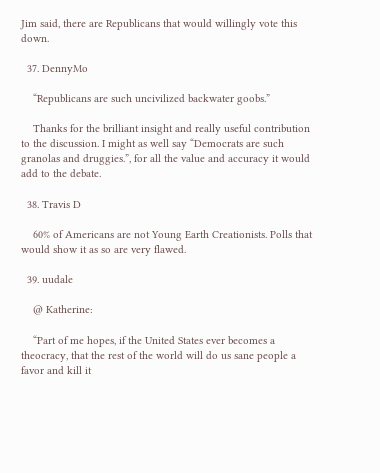Jim said, there are Republicans that would willingly vote this down.

  37. DennyMo

    “Republicans are such uncivilized backwater goobs.”

    Thanks for the brilliant insight and really useful contribution to the discussion. I might as well say “Democrats are such granolas and druggies.”, for all the value and accuracy it would add to the debate.

  38. Travis D

    60% of Americans are not Young Earth Creationists. Polls that would show it as so are very flawed.

  39. uudale

    @ Katherine:

    “Part of me hopes, if the United States ever becomes a theocracy, that the rest of the world will do us sane people a favor and kill it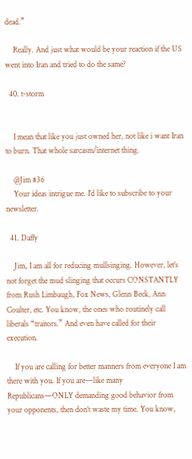dead.”

    Really. And just what would be your reaction if the US went into Iran and tried to do the same?

  40. t-storm


    I mean that like you just owned her, not like i want Iran to burn. That whole sarcasm/internet thing.

    @Jim #36
    Your ideas intrigue me. I’d like to subscribe to your newsletter.

  41. Daffy

    Jim, I am all for reducing mullsinging. However, let’s not forget the mud slinging that occurs CONSTANTLY from Rush Limbaugh, Fox News, Glenn Beck, Ann Coulter, etc. You know, the ones who routinely call liberals “traitors.” And even have called for their execution.

    If you are calling for better manners from everyone I am there with you. If you are—like many Republicans—ONLY demanding good behavior from your opponents, then don’t waste my time. You know,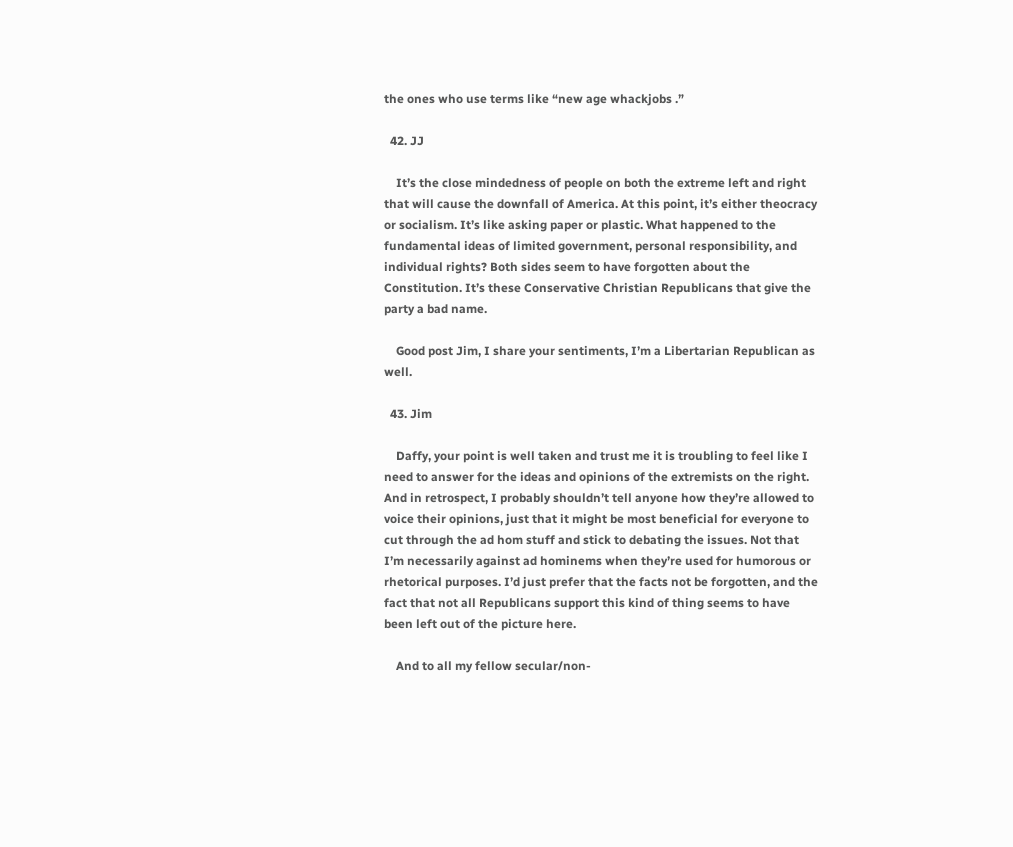the ones who use terms like “new age whackjobs .”

  42. JJ

    It’s the close mindedness of people on both the extreme left and right that will cause the downfall of America. At this point, it’s either theocracy or socialism. It’s like asking paper or plastic. What happened to the fundamental ideas of limited government, personal responsibility, and individual rights? Both sides seem to have forgotten about the Constitution. It’s these Conservative Christian Republicans that give the party a bad name.

    Good post Jim, I share your sentiments, I’m a Libertarian Republican as well.

  43. Jim

    Daffy, your point is well taken and trust me it is troubling to feel like I need to answer for the ideas and opinions of the extremists on the right. And in retrospect, I probably shouldn’t tell anyone how they’re allowed to voice their opinions, just that it might be most beneficial for everyone to cut through the ad hom stuff and stick to debating the issues. Not that I’m necessarily against ad hominems when they’re used for humorous or rhetorical purposes. I’d just prefer that the facts not be forgotten, and the fact that not all Republicans support this kind of thing seems to have been left out of the picture here.

    And to all my fellow secular/non-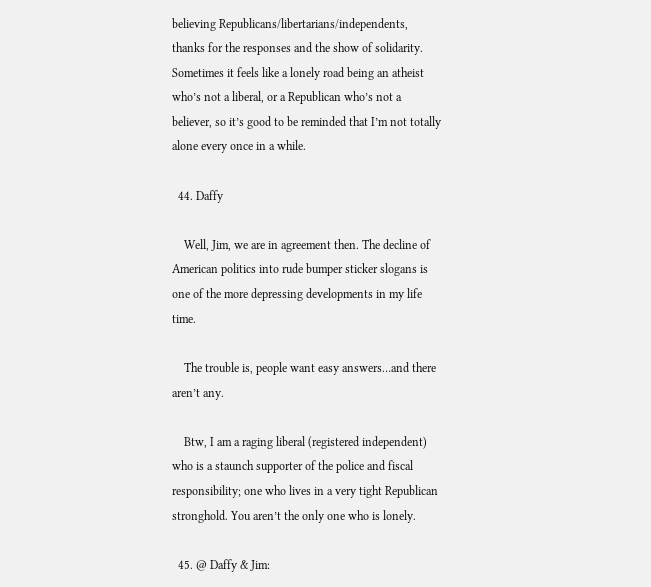believing Republicans/libertarians/independents, thanks for the responses and the show of solidarity. Sometimes it feels like a lonely road being an atheist who’s not a liberal, or a Republican who’s not a believer, so it’s good to be reminded that I’m not totally alone every once in a while.

  44. Daffy

    Well, Jim, we are in agreement then. The decline of American politics into rude bumper sticker slogans is one of the more depressing developments in my life time.

    The trouble is, people want easy answers…and there aren’t any.

    Btw, I am a raging liberal (registered independent) who is a staunch supporter of the police and fiscal responsibility; one who lives in a very tight Republican stronghold. You aren’t the only one who is lonely.

  45. @ Daffy & Jim: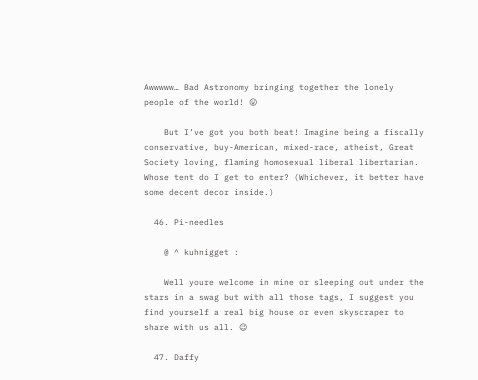Awwwww… Bad Astronomy bringing together the lonely people of the world! 😛

    But I’ve got you both beat! Imagine being a fiscally conservative, buy-American, mixed-race, atheist, Great Society loving, flaming homosexual liberal libertarian. Whose tent do I get to enter? (Whichever, it better have some decent decor inside.)

  46. Pi-needles

    @ ^ kuhnigget :

    Well youre welcome in mine or sleeping out under the stars in a swag but with all those tags, I suggest you find yourself a real big house or even skyscraper to share with us all. 😉

  47. Daffy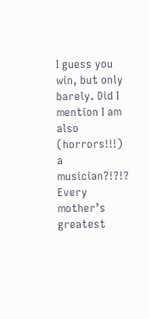I guess you win, but only barely. Did I mention I am also (horrors!!!) a musician?!?!? Every mother’s greatest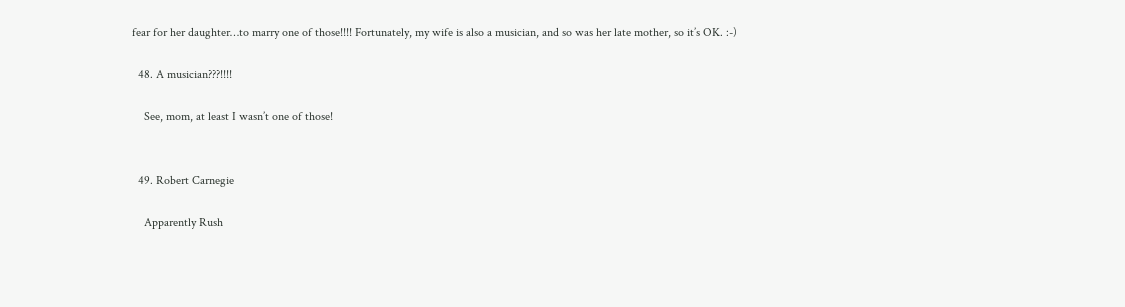fear for her daughter…to marry one of those!!!! Fortunately, my wife is also a musician, and so was her late mother, so it’s OK. :-)

  48. A musician???!!!!

    See, mom, at least I wasn’t one of those!


  49. Robert Carnegie

    Apparently Rush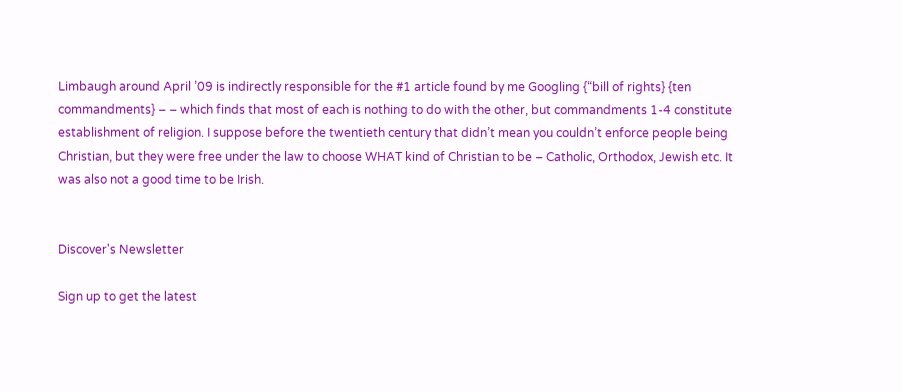Limbaugh around April ’09 is indirectly responsible for the #1 article found by me Googling {“bill of rights} {ten commandments} – – which finds that most of each is nothing to do with the other, but commandments 1-4 constitute establishment of religion. I suppose before the twentieth century that didn’t mean you couldn’t enforce people being Christian, but they were free under the law to choose WHAT kind of Christian to be – Catholic, Orthodox, Jewish etc. It was also not a good time to be Irish.


Discover's Newsletter

Sign up to get the latest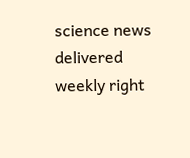science news delivered weekly right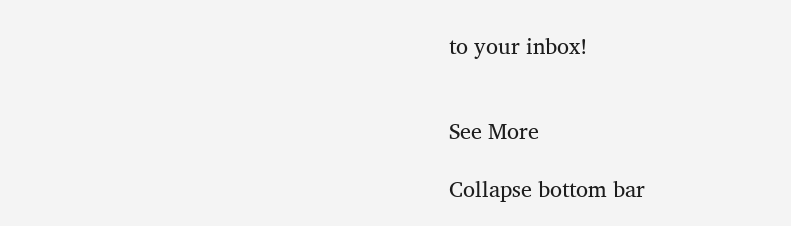to your inbox!


See More

Collapse bottom bar